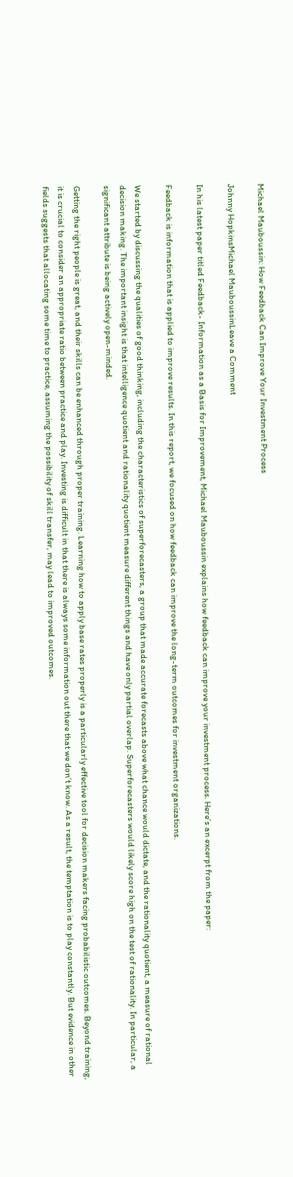Michael Mauboussin: How Feedback Can Improve Your Investment Process

Johnny HopkinsMichael MauboussinLeave a Comment

In his latest paper titled Feedback- Information as a Basis for Improvement, Michael Mauboussin explains how feedback can improve your investment process. Here’s an excerpt from the paper:

Feedback is information that is applied to improve results. In this report, we focused on how feedback can improve the long-term outcomes for investment organizations.

We started by discussing the qualities of good thinking, including the characteristics of superforecasters, a group that made accurate forecasts above what chance would dictate, and the rationality quotient, a measure of rational decision making. The important insight is that intelligence quotient and rationality quotient measure different things and have only partial overlap. Superforecasters would likely score high on the test of rationality. In particular, a significant attribute is being actively open-minded.

Getting the right people is great, and their skills can be enhanced through proper training. Learning how to apply base rates properly is a particularly effective tool for decision makers facing probabilistic outcomes. Beyond training, it is crucial to consider an appropriate ratio between practice and play. Investing is difficult in that there is always some information out there that we don’t know. As a result, the temptation is to play constantly. But evidence in other fields suggests that allocating some time to practice, assuming the possibility of skill transfer, may lead to improved outcomes.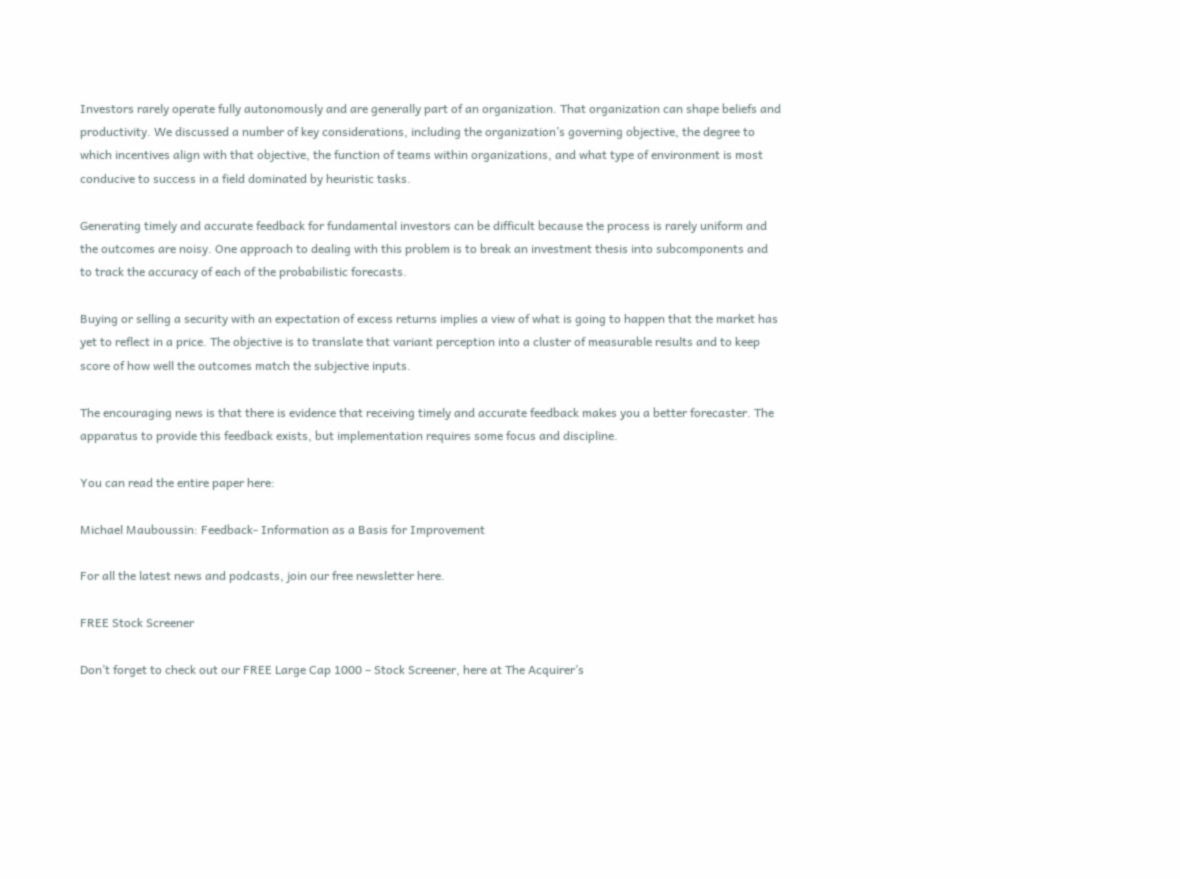Investors rarely operate fully autonomously and are generally part of an organization. That organization can shape beliefs and productivity. We discussed a number of key considerations, including the organization’s governing objective, the degree to which incentives align with that objective, the function of teams within organizations, and what type of environment is most conducive to success in a field dominated by heuristic tasks.

Generating timely and accurate feedback for fundamental investors can be difficult because the process is rarely uniform and the outcomes are noisy. One approach to dealing with this problem is to break an investment thesis into subcomponents and to track the accuracy of each of the probabilistic forecasts.

Buying or selling a security with an expectation of excess returns implies a view of what is going to happen that the market has yet to reflect in a price. The objective is to translate that variant perception into a cluster of measurable results and to keep score of how well the outcomes match the subjective inputs.

The encouraging news is that there is evidence that receiving timely and accurate feedback makes you a better forecaster. The apparatus to provide this feedback exists, but implementation requires some focus and discipline.

You can read the entire paper here:

Michael Mauboussin: Feedback- Information as a Basis for Improvement

For all the latest news and podcasts, join our free newsletter here.

FREE Stock Screener

Don’t forget to check out our FREE Large Cap 1000 – Stock Screener, here at The Acquirer’s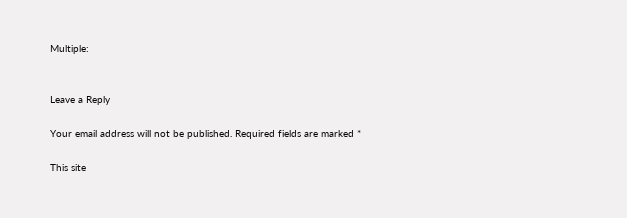Multiple:


Leave a Reply

Your email address will not be published. Required fields are marked *

This site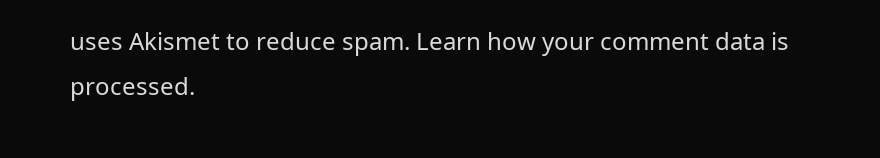uses Akismet to reduce spam. Learn how your comment data is processed.